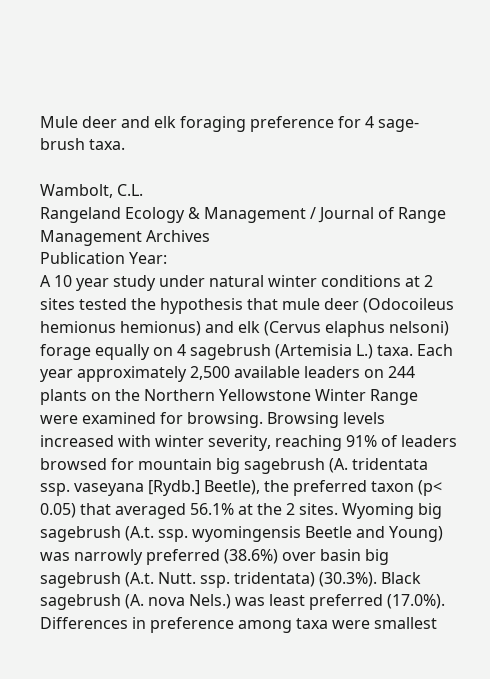Mule deer and elk foraging preference for 4 sage-brush taxa.

Wambolt, C.L.
Rangeland Ecology & Management / Journal of Range Management Archives
Publication Year:
A 10 year study under natural winter conditions at 2 sites tested the hypothesis that mule deer (Odocoileus hemionus hemionus) and elk (Cervus elaphus nelsoni) forage equally on 4 sagebrush (Artemisia L.) taxa. Each year approximately 2,500 available leaders on 244 plants on the Northern Yellowstone Winter Range were examined for browsing. Browsing levels increased with winter severity, reaching 91% of leaders browsed for mountain big sagebrush (A. tridentata ssp. vaseyana [Rydb.] Beetle), the preferred taxon (p< 0.05) that averaged 56.1% at the 2 sites. Wyoming big sagebrush (A.t. ssp. wyomingensis Beetle and Young) was narrowly preferred (38.6%) over basin big sagebrush (A.t. Nutt. ssp. tridentata) (30.3%). Black sagebrush (A. nova Nels.) was least preferred (17.0%). Differences in preference among taxa were smallest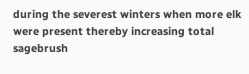during the severest winters when more elk were present thereby increasing total sagebrush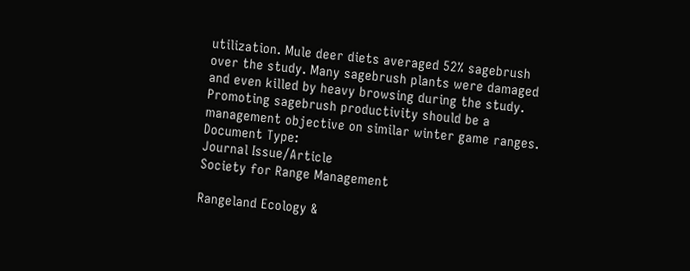utilization. Mule deer diets averaged 52% sagebrush over the study. Many sagebrush plants were damaged and even killed by heavy browsing during the study. Promoting sagebrush productivity should be a management objective on similar winter game ranges.
Document Type:
Journal Issue/Article
Society for Range Management

Rangeland Ecology &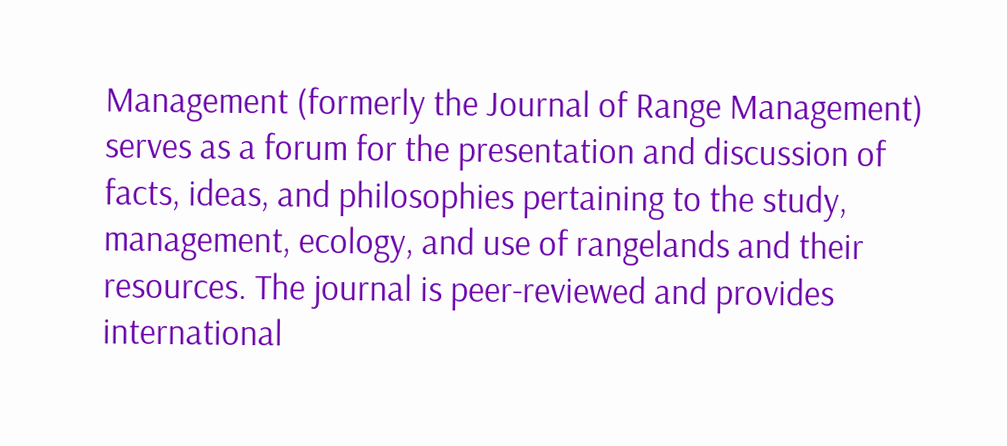Management (formerly the Journal of Range Management) serves as a forum for the presentation and discussion of facts, ideas, and philosophies pertaining to the study, management, ecology, and use of rangelands and their resources. The journal is peer-reviewed and provides international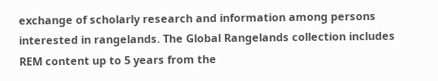exchange of scholarly research and information among persons interested in rangelands. The Global Rangelands collection includes REM content up to 5 years from the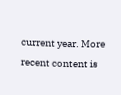current year. More recent content is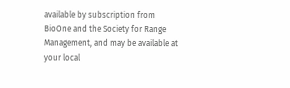available by subscription from BioOne and the Society for Range Management, and may be available at your local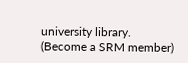university library.
(Become a SRM member)